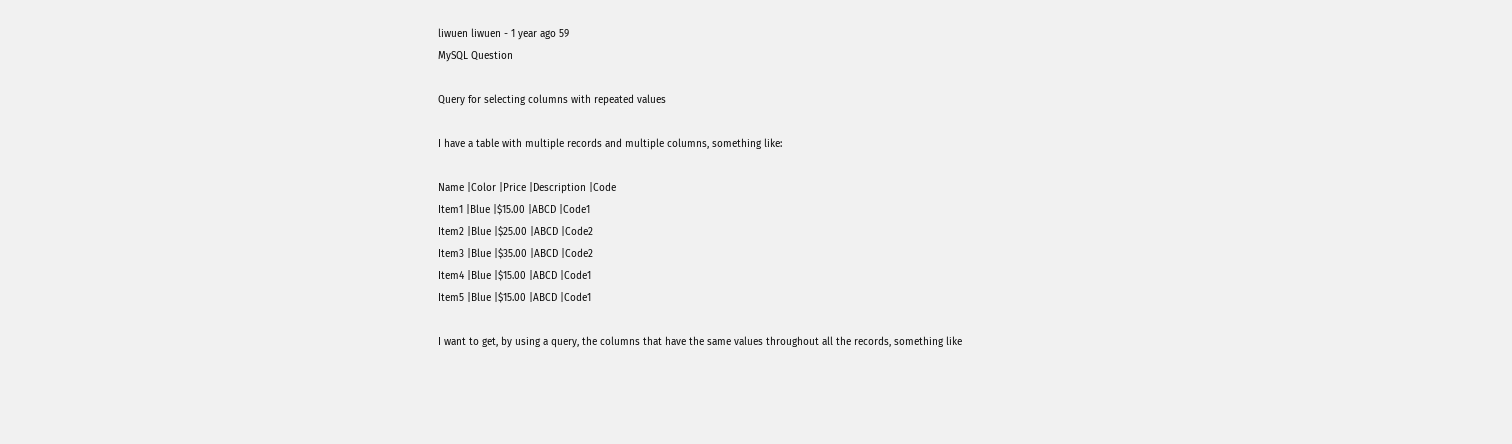liwuen liwuen - 1 year ago 59
MySQL Question

Query for selecting columns with repeated values

I have a table with multiple records and multiple columns, something like:

Name |Color |Price |Description |Code
Item1 |Blue |$15.00 |ABCD |Code1
Item2 |Blue |$25.00 |ABCD |Code2
Item3 |Blue |$35.00 |ABCD |Code2
Item4 |Blue |$15.00 |ABCD |Code1
Item5 |Blue |$15.00 |ABCD |Code1

I want to get, by using a query, the columns that have the same values throughout all the records, something like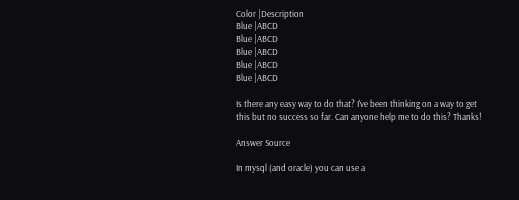Color |Description
Blue |ABCD
Blue |ABCD
Blue |ABCD
Blue |ABCD
Blue |ABCD

Is there any easy way to do that? I've been thinking on a way to get this but no success so far. Can anyone help me to do this? Thanks!

Answer Source

In mysql (and oracle) you can use a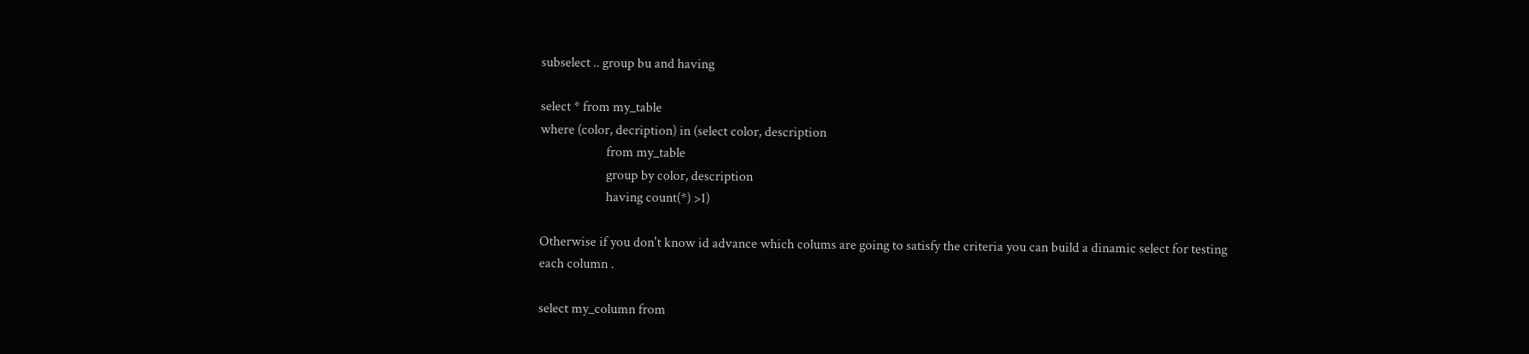subselect .. group bu and having

select * from my_table
where (color, decription) in (select color, description
                      from my_table
                      group by color, description
                      having count(*) >1)

Otherwise if you don't know id advance which colums are going to satisfy the criteria you can build a dinamic select for testing each column .

select my_column from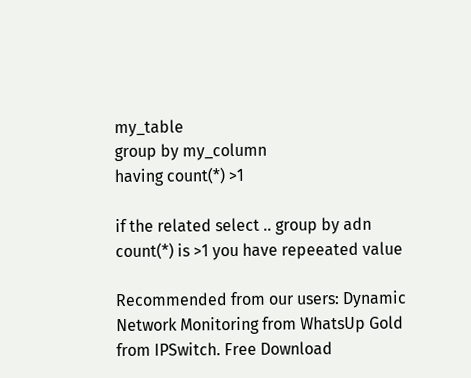my_table
group by my_column
having count(*) >1

if the related select .. group by adn count(*) is >1 you have repeeated value

Recommended from our users: Dynamic Network Monitoring from WhatsUp Gold from IPSwitch. Free Download